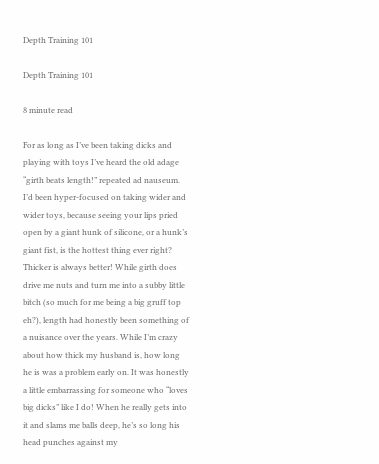Depth Training 101

Depth Training 101

8 minute read

For as long as I’ve been taking dicks and playing with toys I’ve heard the old adage “girth beats length!” repeated ad nauseum. I’d been hyper-focused on taking wider and wider toys, because seeing your lips pried open by a giant hunk of silicone, or a hunk’s giant fist, is the hottest thing ever right? Thicker is always better! While girth does drive me nuts and turn me into a subby little bitch (so much for me being a big gruff top eh?), length had honestly been something of a nuisance over the years. While I’m crazy about how thick my husband is, how long he is was a problem early on. It was honestly a little embarrassing for someone who “loves big dicks” like I do! When he really gets into it and slams me balls deep, he’s so long his head punches against my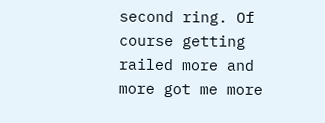second ring. Of course getting railed more and more got me more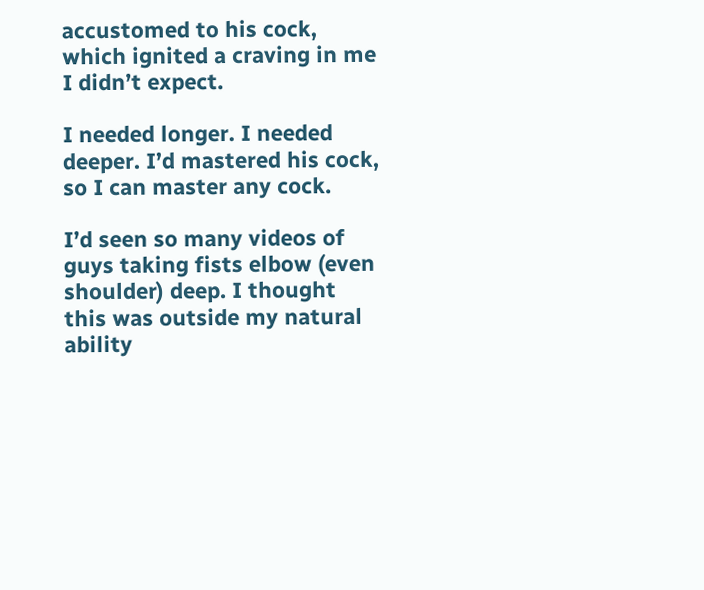accustomed to his cock, which ignited a craving in me I didn’t expect.

I needed longer. I needed deeper. I’d mastered his cock, so I can master any cock.

I’d seen so many videos of guys taking fists elbow (even shoulder) deep. I thought this was outside my natural ability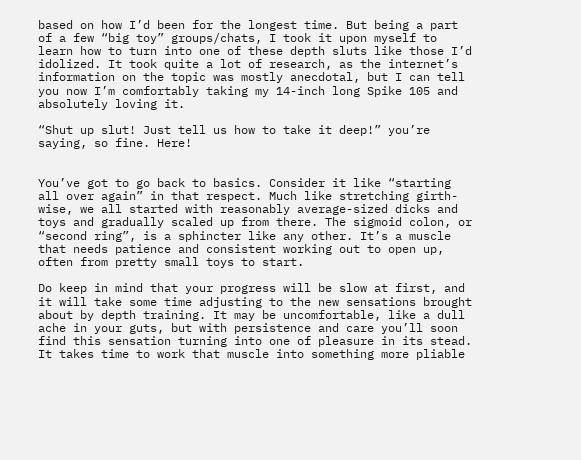based on how I’d been for the longest time. But being a part of a few “big toy” groups/chats, I took it upon myself to learn how to turn into one of these depth sluts like those I’d idolized. It took quite a lot of research, as the internet’s information on the topic was mostly anecdotal, but I can tell you now I’m comfortably taking my 14-inch long Spike 105 and absolutely loving it.

“Shut up slut! Just tell us how to take it deep!” you’re saying, so fine. Here!


You’ve got to go back to basics. Consider it like “starting all over again” in that respect. Much like stretching girth-wise, we all started with reasonably average-sized dicks and toys and gradually scaled up from there. The sigmoid colon, or “second ring”, is a sphincter like any other. It’s a muscle that needs patience and consistent working out to open up, often from pretty small toys to start.

Do keep in mind that your progress will be slow at first, and it will take some time adjusting to the new sensations brought about by depth training. It may be uncomfortable, like a dull ache in your guts, but with persistence and care you’ll soon find this sensation turning into one of pleasure in its stead. It takes time to work that muscle into something more pliable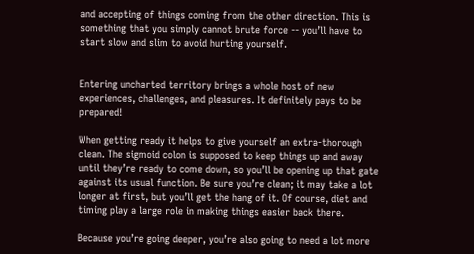and accepting of things coming from the other direction. This is something that you simply cannot brute force -- you’ll have to start slow and slim to avoid hurting yourself.


Entering uncharted territory brings a whole host of new experiences, challenges, and pleasures. It definitely pays to be prepared!

When getting ready it helps to give yourself an extra-thorough clean. The sigmoid colon is supposed to keep things up and away until they’re ready to come down, so you’ll be opening up that gate against its usual function. Be sure you’re clean; it may take a lot longer at first, but you’ll get the hang of it. Of course, diet and timing play a large role in making things easier back there.

Because you’re going deeper, you’re also going to need a lot more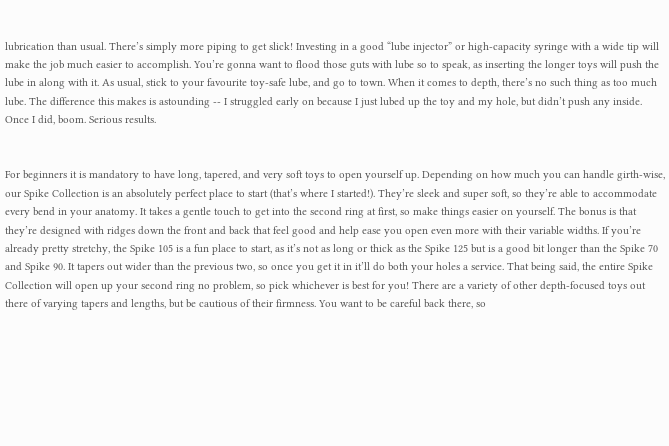lubrication than usual. There’s simply more piping to get slick! Investing in a good “lube injector” or high-capacity syringe with a wide tip will make the job much easier to accomplish. You’re gonna want to flood those guts with lube so to speak, as inserting the longer toys will push the lube in along with it. As usual, stick to your favourite toy-safe lube, and go to town. When it comes to depth, there’s no such thing as too much lube. The difference this makes is astounding -- I struggled early on because I just lubed up the toy and my hole, but didn’t push any inside. Once I did, boom. Serious results.


For beginners it is mandatory to have long, tapered, and very soft toys to open yourself up. Depending on how much you can handle girth-wise, our Spike Collection is an absolutely perfect place to start (that’s where I started!). They’re sleek and super soft, so they’re able to accommodate every bend in your anatomy. It takes a gentle touch to get into the second ring at first, so make things easier on yourself. The bonus is that they’re designed with ridges down the front and back that feel good and help ease you open even more with their variable widths. If you’re already pretty stretchy, the Spike 105 is a fun place to start, as it’s not as long or thick as the Spike 125 but is a good bit longer than the Spike 70 and Spike 90. It tapers out wider than the previous two, so once you get it in it’ll do both your holes a service. That being said, the entire Spike Collection will open up your second ring no problem, so pick whichever is best for you! There are a variety of other depth-focused toys out there of varying tapers and lengths, but be cautious of their firmness. You want to be careful back there, so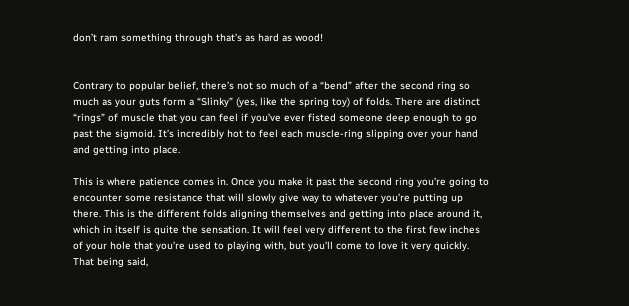don’t ram something through that’s as hard as wood!


Contrary to popular belief, there’s not so much of a “bend” after the second ring so much as your guts form a “Slinky” (yes, like the spring toy) of folds. There are distinct “rings” of muscle that you can feel if you’ve ever fisted someone deep enough to go past the sigmoid. It’s incredibly hot to feel each muscle-ring slipping over your hand and getting into place.

This is where patience comes in. Once you make it past the second ring you’re going to encounter some resistance that will slowly give way to whatever you’re putting up there. This is the different folds aligning themselves and getting into place around it, which in itself is quite the sensation. It will feel very different to the first few inches of your hole that you’re used to playing with, but you’ll come to love it very quickly. That being said,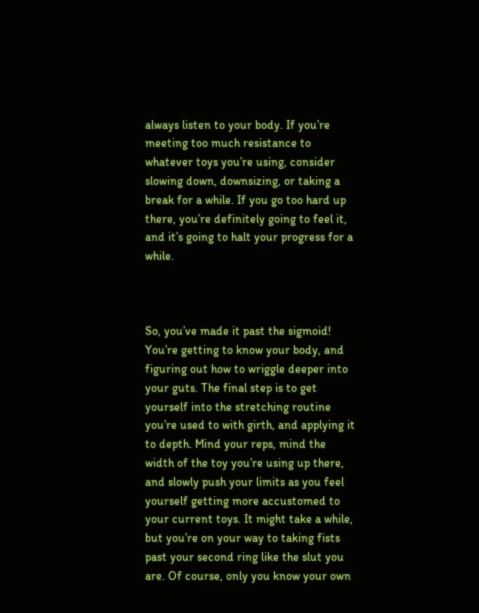always listen to your body. If you’re meeting too much resistance to whatever toys you’re using, consider slowing down, downsizing, or taking a break for a while. If you go too hard up there, you’re definitely going to feel it, and it’s going to halt your progress for a while.



So, you’ve made it past the sigmoid! You’re getting to know your body, and figuring out how to wriggle deeper into your guts. The final step is to get yourself into the stretching routine you’re used to with girth, and applying it to depth. Mind your reps, mind the width of the toy you’re using up there, and slowly push your limits as you feel yourself getting more accustomed to your current toys. It might take a while, but you’re on your way to taking fists past your second ring like the slut you are. Of course, only you know your own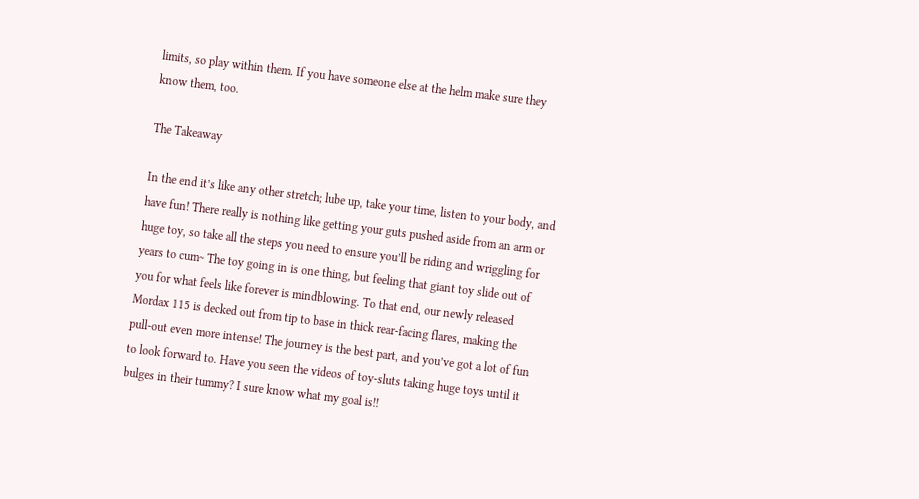limits, so play within them. If you have someone else at the helm make sure they know them, too.

The Takeaway

In the end it’s like any other stretch; lube up, take your time, listen to your body, and have fun! There really is nothing like getting your guts pushed aside from an arm or huge toy, so take all the steps you need to ensure you’ll be riding and wriggling for years to cum~ The toy going in is one thing, but feeling that giant toy slide out of you for what feels like forever is mindblowing. To that end, our newly released Mordax 115 is decked out from tip to base in thick rear-facing flares, making the pull-out even more intense! The journey is the best part, and you’ve got a lot of fun to look forward to. Have you seen the videos of toy-sluts taking huge toys until it bulges in their tummy? I sure know what my goal is!!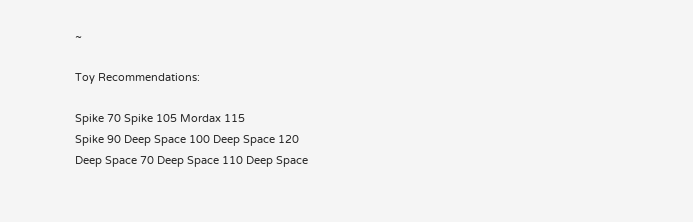~

Toy Recommendations:

Spike 70 Spike 105 Mordax 115
Spike 90 Deep Space 100 Deep Space 120
Deep Space 70 Deep Space 110 Deep Space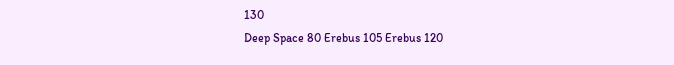130
Deep Space 80 Erebus 105 Erebus 120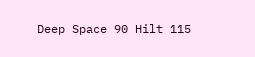Deep Space 90 Hilt 115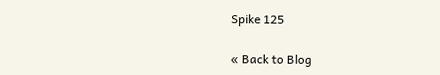Spike 125

« Back to Blog